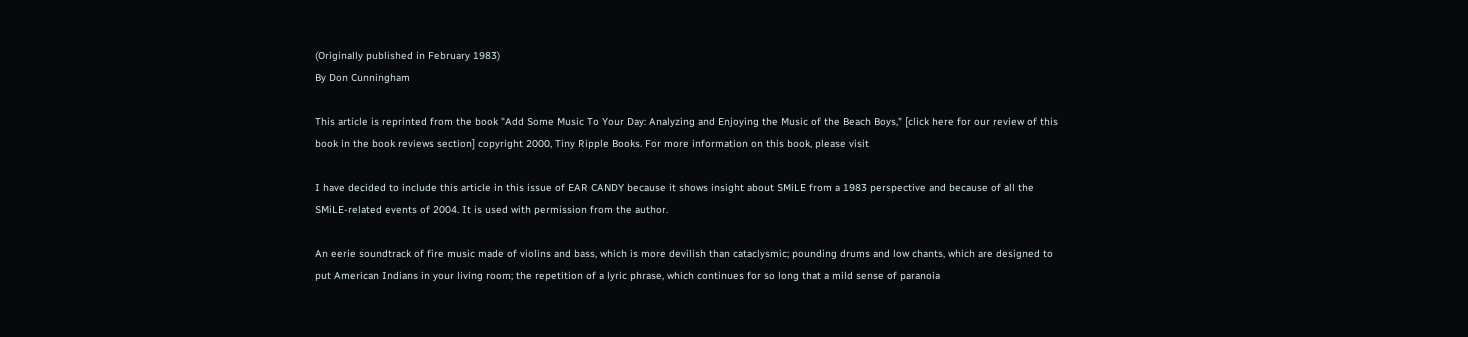(Originally published in February 1983)
By Don Cunningham

This article is reprinted from the book "Add Some Music To Your Day: Analyzing and Enjoying the Music of the Beach Boys," [click here for our review of this book in the book reviews section] copyright 2000, Tiny Ripple Books. For more information on this book, please visit

I have decided to include this article in this issue of EAR CANDY because it shows insight about SMiLE from a 1983 perspective and because of all the SMiLE-related events of 2004. It is used with permission from the author.

An eerie soundtrack of fire music made of violins and bass, which is more devilish than cataclysmic; pounding drums and low chants, which are designed to put American Indians in your living room; the repetition of a lyric phrase, which continues for so long that a mild sense of paranoia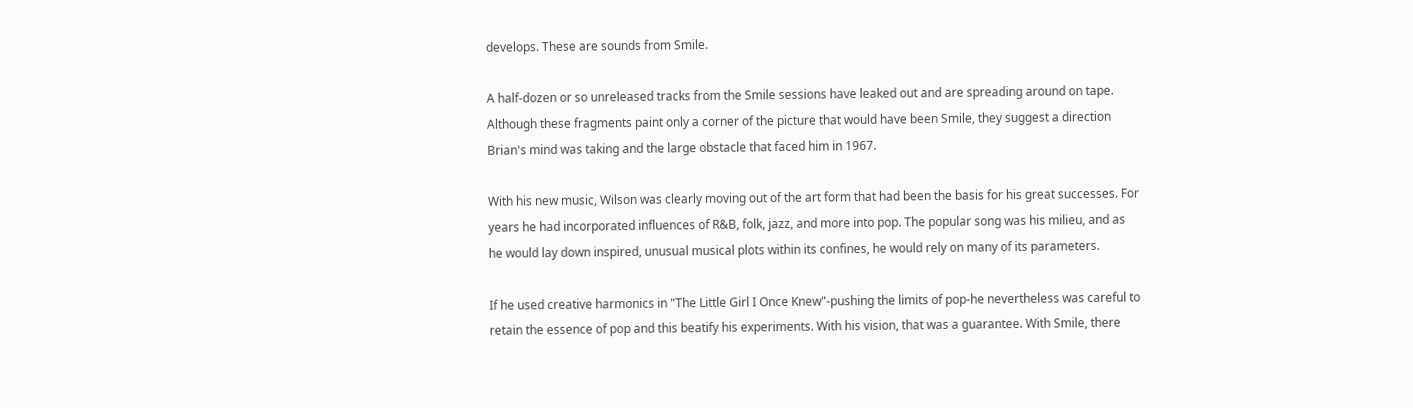develops. These are sounds from Smile.

A half-dozen or so unreleased tracks from the Smile sessions have leaked out and are spreading around on tape. Although these fragments paint only a corner of the picture that would have been Smile, they suggest a direction Brian's mind was taking and the large obstacle that faced him in 1967.

With his new music, Wilson was clearly moving out of the art form that had been the basis for his great successes. For years he had incorporated influences of R&B, folk, jazz, and more into pop. The popular song was his milieu, and as he would lay down inspired, unusual musical plots within its confines, he would rely on many of its parameters.

If he used creative harmonics in "The Little Girl I Once Knew"-pushing the limits of pop-he nevertheless was careful to retain the essence of pop and this beatify his experiments. With his vision, that was a guarantee. With Smile, there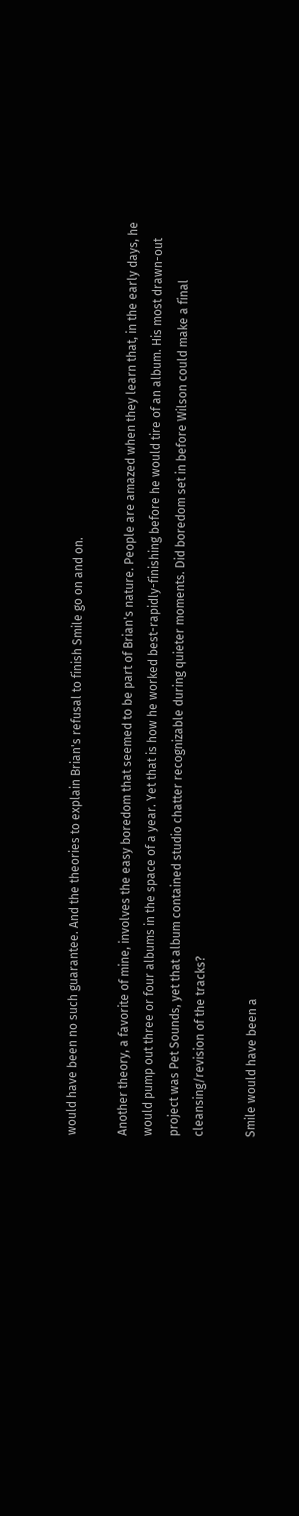would have been no such guarantee. And the theories to explain Brian's refusal to finish Smile go on and on.

Another theory, a favorite of mine, involves the easy boredom that seemed to be part of Brian's nature. People are amazed when they learn that, in the early days, he would pump out three or four albums in the space of a year. Yet that is how he worked best-rapidly-finishing before he would tire of an album. His most drawn-out project was Pet Sounds, yet that album contained studio chatter recognizable during quieter moments. Did boredom set in before Wilson could make a final cleansing/revision of the tracks?

Smile would have been a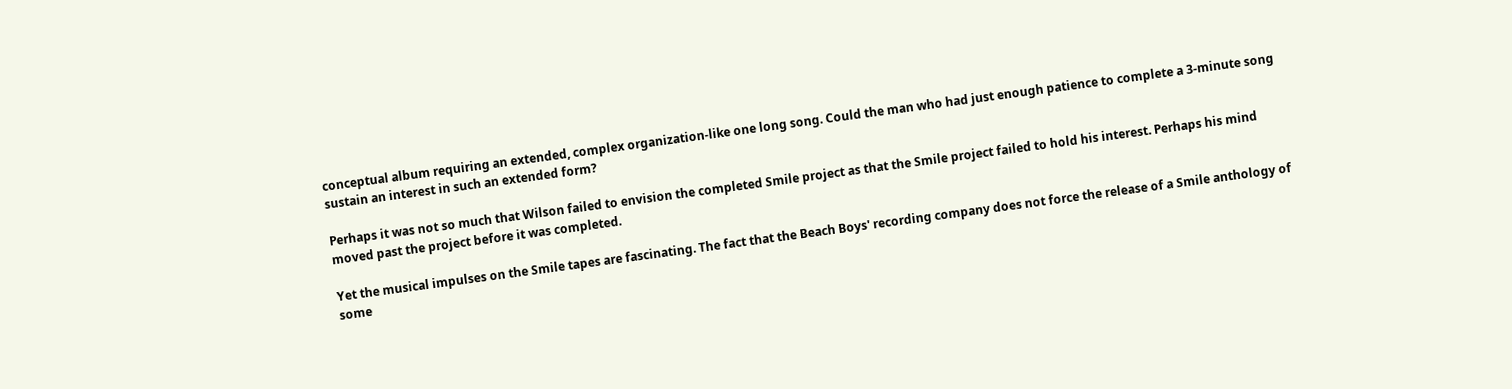conceptual album requiring an extended, complex organization-like one long song. Could the man who had just enough patience to complete a 3-minute song sustain an interest in such an extended form?

Perhaps it was not so much that Wilson failed to envision the completed Smile project as that the Smile project failed to hold his interest. Perhaps his mind moved past the project before it was completed.

Yet the musical impulses on the Smile tapes are fascinating. The fact that the Beach Boys' recording company does not force the release of a Smile anthology of some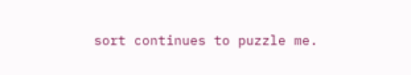sort continues to puzzle me.